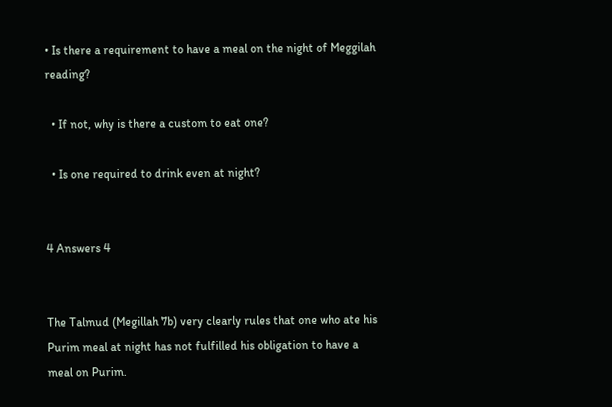• Is there a requirement to have a meal on the night of Meggilah reading?

  • If not, why is there a custom to eat one?

  • Is one required to drink even at night?


4 Answers 4


The Talmud (Megillah 7b) very clearly rules that one who ate his Purim meal at night has not fulfilled his obligation to have a meal on Purim.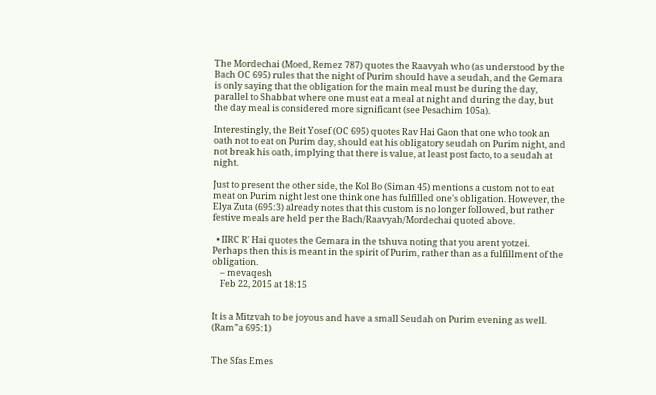The Mordechai (Moed, Remez 787) quotes the Raavyah who (as understood by the Bach OC 695) rules that the night of Purim should have a seudah, and the Gemara is only saying that the obligation for the main meal must be during the day, parallel to Shabbat where one must eat a meal at night and during the day, but the day meal is considered more significant (see Pesachim 105a).

Interestingly, the Beit Yosef (OC 695) quotes Rav Hai Gaon that one who took an oath not to eat on Purim day, should eat his obligatory seudah on Purim night, and not break his oath, implying that there is value, at least post facto, to a seudah at night.

Just to present the other side, the Kol Bo (Siman 45) mentions a custom not to eat meat on Purim night lest one think one has fulfilled one's obligation. However, the Elya Zuta (695:3) already notes that this custom is no longer followed, but rather festive meals are held per the Bach/Raavyah/Mordechai quoted above.

  • IIRC R' Hai quotes the Gemara in the tshuva noting that you arent yotzei. Perhaps then this is meant in the spirit of Purim, rather than as a fulfillment of the obligation.
    – mevaqesh
    Feb 22, 2015 at 18:15


It is a Mitzvah to be joyous and have a small Seudah on Purim evening as well. (Ram”a 695:1)


The Sfas Emes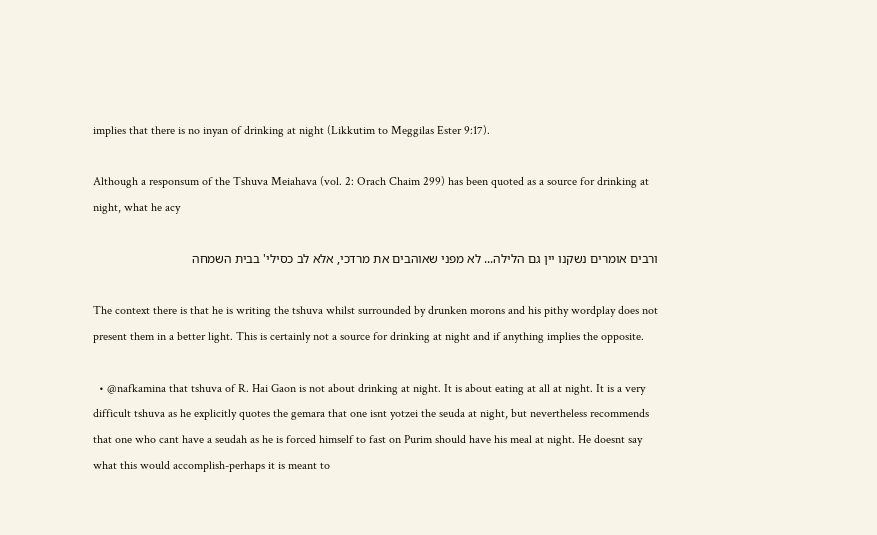implies that there is no inyan of drinking at night (Likkutim to Meggilas Ester 9:17).

Although a responsum of the Tshuva Meiahava (vol. 2: Orach Chaim 299) has been quoted as a source for drinking at night, what he acy

ורבים אומרים נשקנו יין גם הלילה... לא מפני שאוהבים את מרדכי, אלא לב כסילי' בבית השמחה

The context there is that he is writing the tshuva whilst surrounded by drunken morons and his pithy wordplay does not present them in a better light. This is certainly not a source for drinking at night and if anything implies the opposite.

  • @nafkamina that tshuva of R. Hai Gaon is not about drinking at night. It is about eating at all at night. It is a very difficult tshuva as he explicitly quotes the gemara that one isnt yotzei the seuda at night, but nevertheless recommends that one who cant have a seudah as he is forced himself to fast on Purim should have his meal at night. He doesnt say what this would accomplish-perhaps it is meant to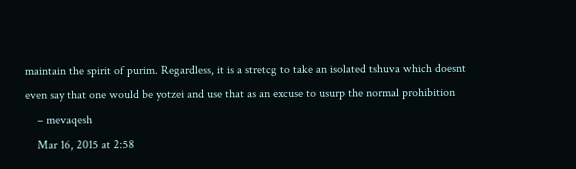maintain the spirit of purim. Regardless, it is a stretcg to take an isolated tshuva which doesnt even say that one would be yotzei and use that as an excuse to usurp the normal prohibition
    – mevaqesh
    Mar 16, 2015 at 2:58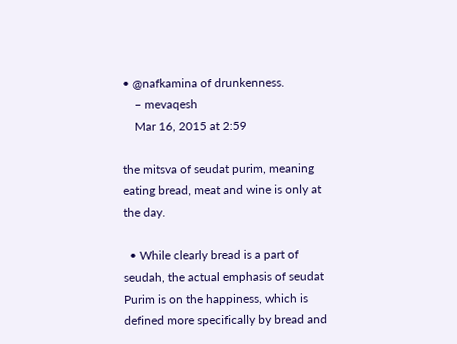• @nafkamina of drunkenness.
    – mevaqesh
    Mar 16, 2015 at 2:59

the mitsva of seudat purim, meaning eating bread, meat and wine is only at the day.

  • While clearly bread is a part of seudah, the actual emphasis of seudat Purim is on the happiness, which is defined more specifically by bread and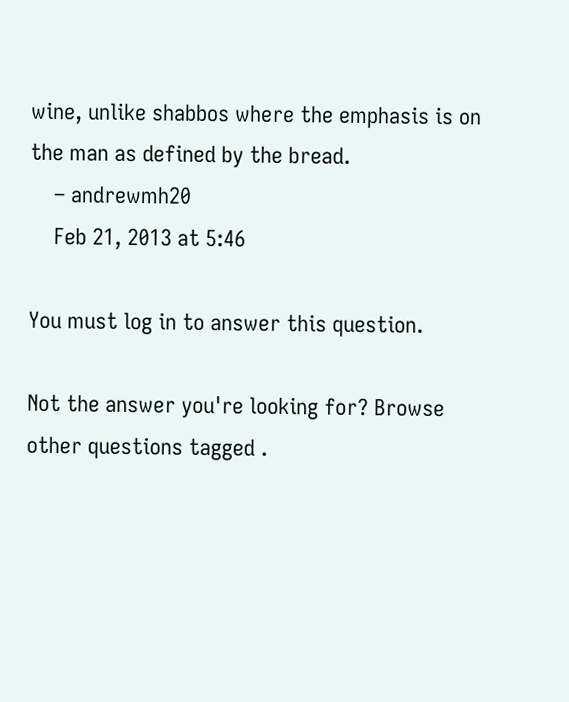wine, unlike shabbos where the emphasis is on the man as defined by the bread.
    – andrewmh20
    Feb 21, 2013 at 5:46

You must log in to answer this question.

Not the answer you're looking for? Browse other questions tagged .